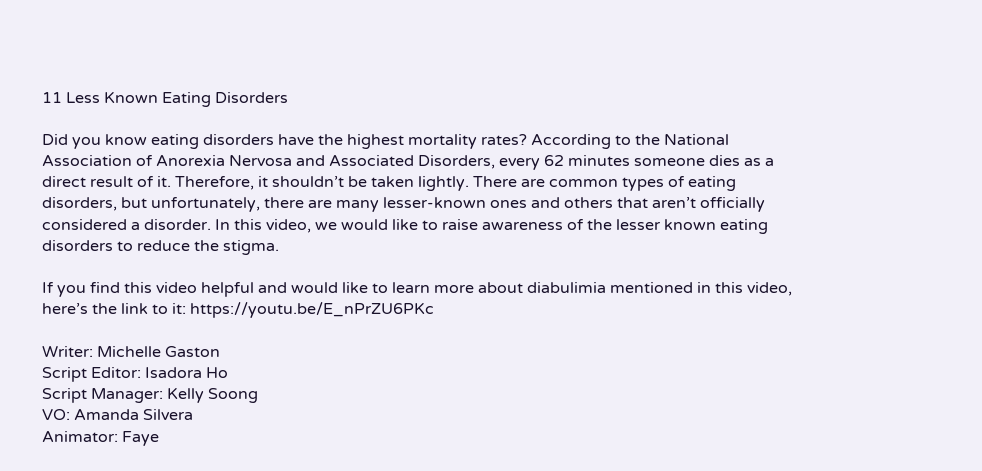11 Less Known Eating Disorders

Did you know eating disorders have the highest mortality rates? According to the National Association of Anorexia Nervosa and Associated Disorders, every 62 minutes someone dies as a direct result of it. Therefore, it shouldn’t be taken lightly. There are common types of eating disorders, but unfortunately, there are many lesser-known ones and others that aren’t officially considered a disorder. In this video, we would like to raise awareness of the lesser known eating disorders to reduce the stigma.

If you find this video helpful and would like to learn more about diabulimia mentioned in this video, here’s the link to it: https://youtu.be/E_nPrZU6PKc

Writer: Michelle Gaston
Script Editor: Isadora Ho
Script Manager: Kelly Soong
VO: Amanda Silvera
Animator: Faye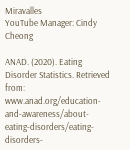Miravalles
YouTube Manager: Cindy Cheong

ANAD. (2020). Eating Disorder Statistics. Retrieved from: www.anad.org/education-and-awareness/about-eating-disorders/eating-disorders-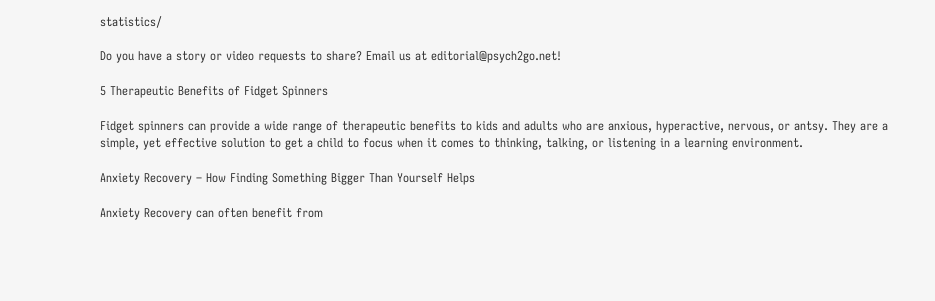statistics/

Do you have a story or video requests to share? Email us at editorial@psych2go.net!

5 Therapeutic Benefits of Fidget Spinners

Fidget spinners can provide a wide range of therapeutic benefits to kids and adults who are anxious, hyperactive, nervous, or antsy. They are a simple, yet effective solution to get a child to focus when it comes to thinking, talking, or listening in a learning environment.

Anxiety Recovery – How Finding Something Bigger Than Yourself Helps

Anxiety Recovery can often benefit from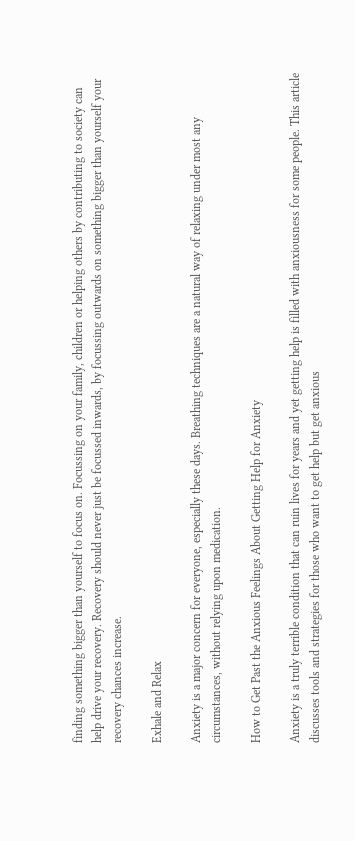finding something bigger than yourself to focus on. Focussing on your family, children or helping others by contributing to society can help drive your recovery. Recovery should never just be focussed inwards, by focussing outwards on something bigger than yourself your recovery chances increase.

Exhale and Relax

Anxiety is a major concern for everyone, especially these days. Breathing techniques are a natural way of relaxing under most any circumstances, without relying upon medication.

How to Get Past the Anxious Feelings About Getting Help for Anxiety

Anxiety is a truly terrible condition that can ruin lives for years and yet getting help is filled with anxiousness for some people. This article discusses tools and strategies for those who want to get help but get anxious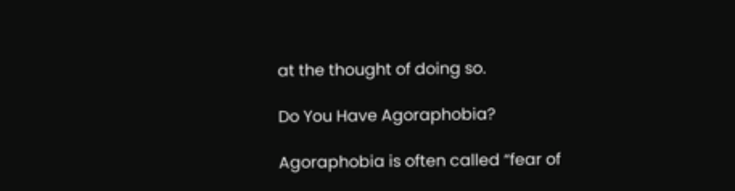at the thought of doing so.

Do You Have Agoraphobia?

Agoraphobia is often called “fear of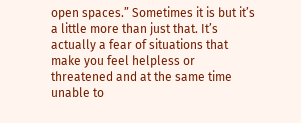open spaces.” Sometimes it is but it’s a little more than just that. It’s actually a fear of situations that make you feel helpless or threatened and at the same time unable to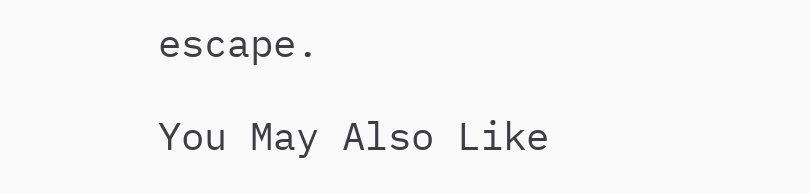escape.

You May Also Like